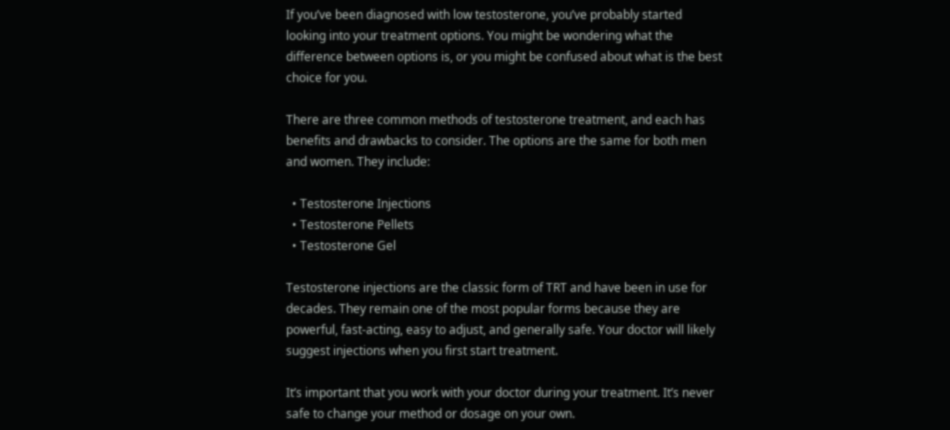If you’ve been diagnosed with low testosterone, you’ve probably started looking into your treatment options. You might be wondering what the difference between options is, or you might be confused about what is the best choice for you.

There are three common methods of testosterone treatment, and each has benefits and drawbacks to consider. The options are the same for both men and women. They include:

  • Testosterone Injections
  • Testosterone Pellets
  • Testosterone Gel

Testosterone injections are the classic form of TRT and have been in use for decades. They remain one of the most popular forms because they are powerful, fast-acting, easy to adjust, and generally safe. Your doctor will likely suggest injections when you first start treatment.

It’s important that you work with your doctor during your treatment. It’s never safe to change your method or dosage on your own.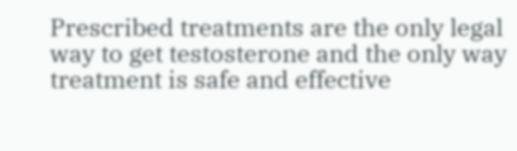Prescribed treatments are the only legal way to get testosterone and the only way treatment is safe and effective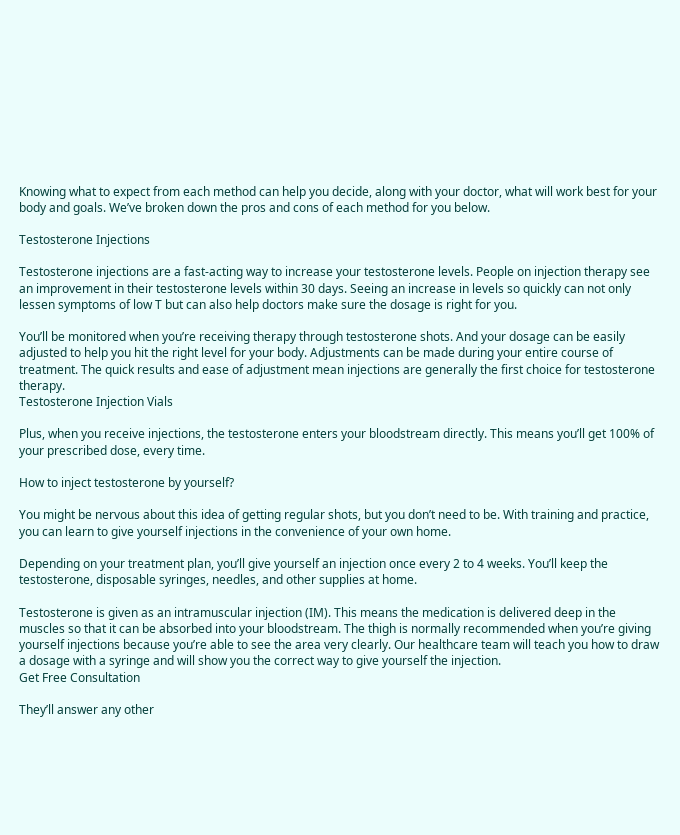Knowing what to expect from each method can help you decide, along with your doctor, what will work best for your body and goals. We’ve broken down the pros and cons of each method for you below.

Testosterone Injections

Testosterone injections are a fast-acting way to increase your testosterone levels. People on injection therapy see an improvement in their testosterone levels within 30 days. Seeing an increase in levels so quickly can not only lessen symptoms of low T but can also help doctors make sure the dosage is right for you.

You’ll be monitored when you’re receiving therapy through testosterone shots. And your dosage can be easily adjusted to help you hit the right level for your body. Adjustments can be made during your entire course of treatment. The quick results and ease of adjustment mean injections are generally the first choice for testosterone therapy.
Testosterone Injection Vials

Plus, when you receive injections, the testosterone enters your bloodstream directly. This means you’ll get 100% of your prescribed dose, every time.

How to inject testosterone by yourself?

You might be nervous about this idea of getting regular shots, but you don’t need to be. With training and practice, you can learn to give yourself injections in the convenience of your own home.

Depending on your treatment plan, you’ll give yourself an injection once every 2 to 4 weeks. You’ll keep the testosterone, disposable syringes, needles, and other supplies at home.

Testosterone is given as an intramuscular injection (IM). This means the medication is delivered deep in the muscles so that it can be absorbed into your bloodstream. The thigh is normally recommended when you’re giving yourself injections because you’re able to see the area very clearly. Our healthcare team will teach you how to draw a dosage with a syringe and will show you the correct way to give yourself the injection.
Get Free Consultation

They’ll answer any other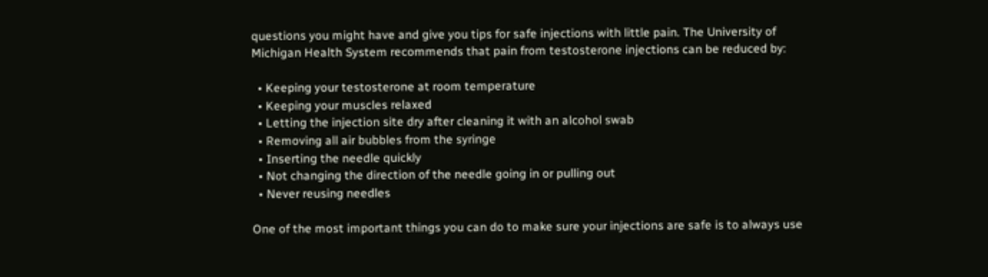questions you might have and give you tips for safe injections with little pain. The University of Michigan Health System recommends that pain from testosterone injections can be reduced by:

  • Keeping your testosterone at room temperature
  • Keeping your muscles relaxed
  • Letting the injection site dry after cleaning it with an alcohol swab
  • Removing all air bubbles from the syringe
  • Inserting the needle quickly
  • Not changing the direction of the needle going in or pulling out
  • Never reusing needles

One of the most important things you can do to make sure your injections are safe is to always use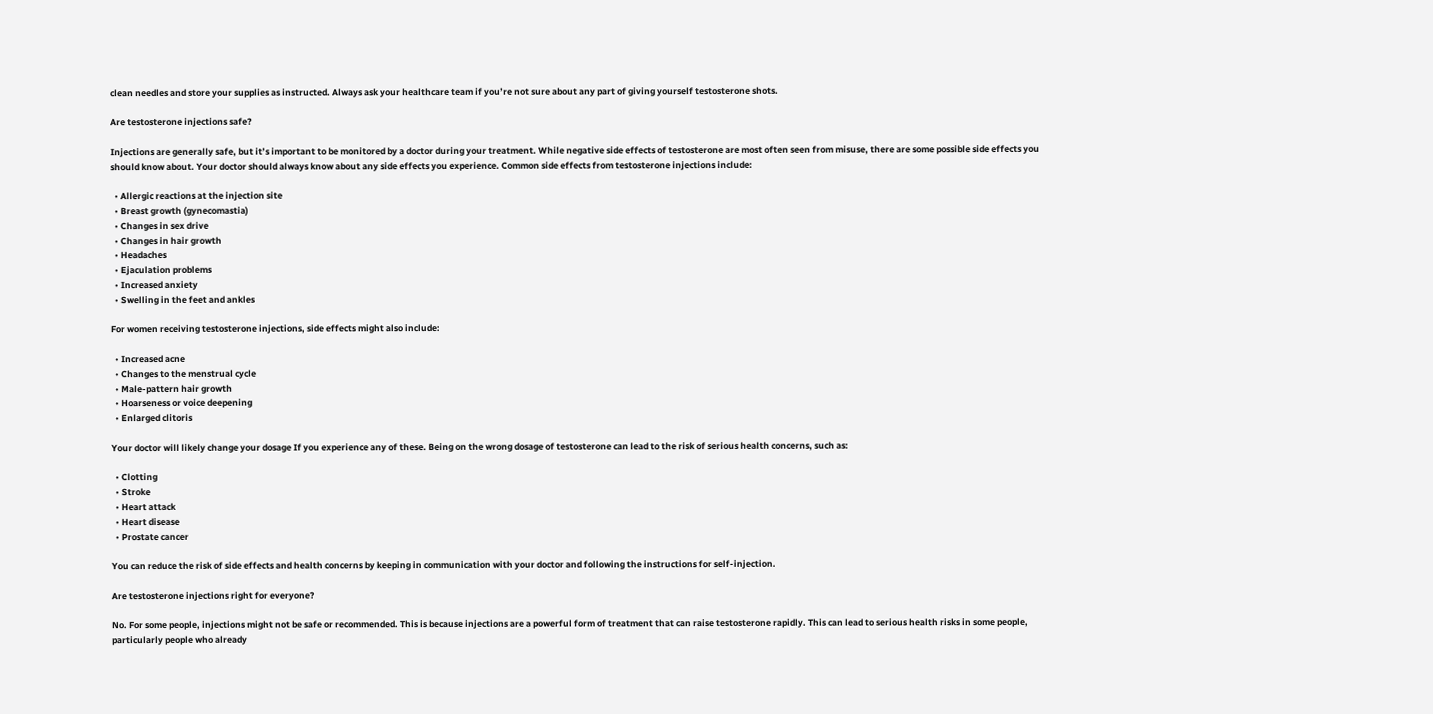clean needles and store your supplies as instructed. Always ask your healthcare team if you’re not sure about any part of giving yourself testosterone shots.

Are testosterone injections safe?

Injections are generally safe, but it’s important to be monitored by a doctor during your treatment. While negative side effects of testosterone are most often seen from misuse, there are some possible side effects you should know about. Your doctor should always know about any side effects you experience. Common side effects from testosterone injections include:

  • Allergic reactions at the injection site
  • Breast growth (gynecomastia)
  • Changes in sex drive
  • Changes in hair growth
  • Headaches
  • Ejaculation problems
  • Increased anxiety
  • Swelling in the feet and ankles

For women receiving testosterone injections, side effects might also include:

  • Increased acne
  • Changes to the menstrual cycle
  • Male-pattern hair growth
  • Hoarseness or voice deepening
  • Enlarged clitoris

Your doctor will likely change your dosage If you experience any of these. Being on the wrong dosage of testosterone can lead to the risk of serious health concerns, such as:

  • Clotting
  • Stroke
  • Heart attack
  • Heart disease
  • Prostate cancer

You can reduce the risk of side effects and health concerns by keeping in communication with your doctor and following the instructions for self-injection.

Are testosterone injections right for everyone?

No. For some people, injections might not be safe or recommended. This is because injections are a powerful form of treatment that can raise testosterone rapidly. This can lead to serious health risks in some people, particularly people who already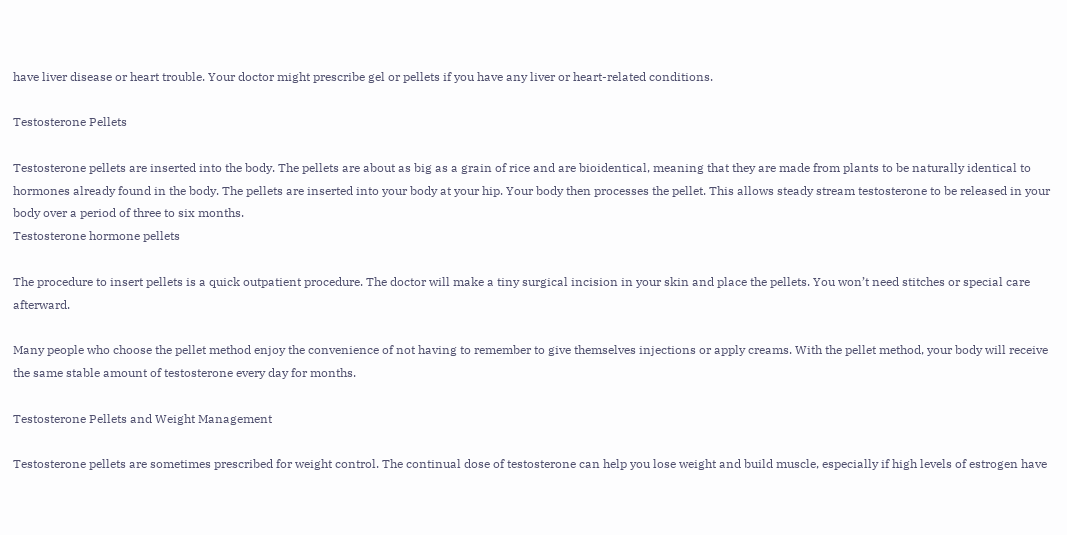have liver disease or heart trouble. Your doctor might prescribe gel or pellets if you have any liver or heart-related conditions.

Testosterone Pellets

Testosterone pellets are inserted into the body. The pellets are about as big as a grain of rice and are bioidentical, meaning that they are made from plants to be naturally identical to hormones already found in the body. The pellets are inserted into your body at your hip. Your body then processes the pellet. This allows steady stream testosterone to be released in your body over a period of three to six months.
Testosterone hormone pellets

The procedure to insert pellets is a quick outpatient procedure. The doctor will make a tiny surgical incision in your skin and place the pellets. You won’t need stitches or special care afterward.

Many people who choose the pellet method enjoy the convenience of not having to remember to give themselves injections or apply creams. With the pellet method, your body will receive the same stable amount of testosterone every day for months.

Testosterone Pellets and Weight Management

Testosterone pellets are sometimes prescribed for weight control. The continual dose of testosterone can help you lose weight and build muscle, especially if high levels of estrogen have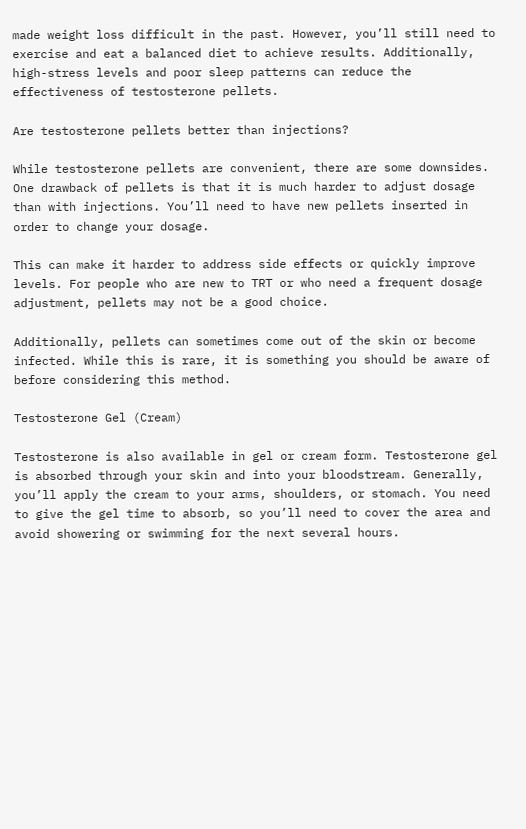made weight loss difficult in the past. However, you’ll still need to exercise and eat a balanced diet to achieve results. Additionally, high-stress levels and poor sleep patterns can reduce the effectiveness of testosterone pellets.

Are testosterone pellets better than injections?

While testosterone pellets are convenient, there are some downsides. One drawback of pellets is that it is much harder to adjust dosage than with injections. You’ll need to have new pellets inserted in order to change your dosage.

This can make it harder to address side effects or quickly improve levels. For people who are new to TRT or who need a frequent dosage adjustment, pellets may not be a good choice.

Additionally, pellets can sometimes come out of the skin or become infected. While this is rare, it is something you should be aware of before considering this method.

Testosterone Gel (Cream)

Testosterone is also available in gel or cream form. Testosterone gel is absorbed through your skin and into your bloodstream. Generally, you’ll apply the cream to your arms, shoulders, or stomach. You need to give the gel time to absorb, so you’ll need to cover the area and avoid showering or swimming for the next several hours.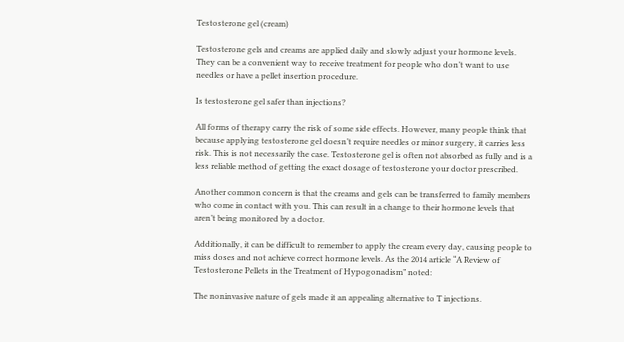Testosterone gel (cream)

Testosterone gels and creams are applied daily and slowly adjust your hormone levels. They can be a convenient way to receive treatment for people who don’t want to use needles or have a pellet insertion procedure.

Is testosterone gel safer than injections?

All forms of therapy carry the risk of some side effects. However, many people think that because applying testosterone gel doesn’t require needles or minor surgery, it carries less risk. This is not necessarily the case. Testosterone gel is often not absorbed as fully and is a less reliable method of getting the exact dosage of testosterone your doctor prescribed.

Another common concern is that the creams and gels can be transferred to family members who come in contact with you. This can result in a change to their hormone levels that aren’t being monitored by a doctor.

Additionally, it can be difficult to remember to apply the cream every day, causing people to miss doses and not achieve correct hormone levels. As the 2014 article “A Review of Testosterone Pellets in the Treatment of Hypogonadism” noted:

The noninvasive nature of gels made it an appealing alternative to T injections.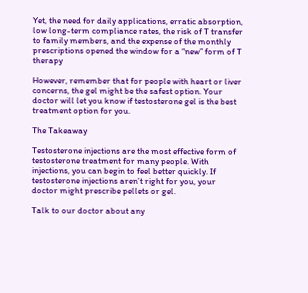Yet, the need for daily applications, erratic absorption, low long-term compliance rates, the risk of T transfer to family members, and the expense of the monthly prescriptions opened the window for a “new” form of T therapy

However, remember that for people with heart or liver concerns, the gel might be the safest option. Your doctor will let you know if testosterone gel is the best treatment option for you.

The Takeaway

Testosterone injections are the most effective form of testosterone treatment for many people. With injections, you can begin to feel better quickly. If testosterone injections aren’t right for you, your doctor might prescribe pellets or gel.

Talk to our doctor about any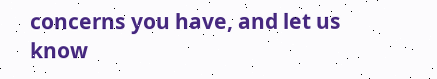concerns you have, and let us know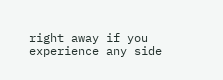right away if you experience any side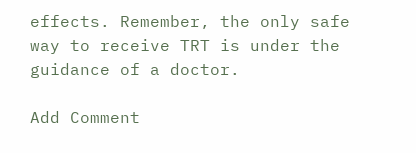effects. Remember, the only safe way to receive TRT is under the guidance of a doctor.

Add Comment